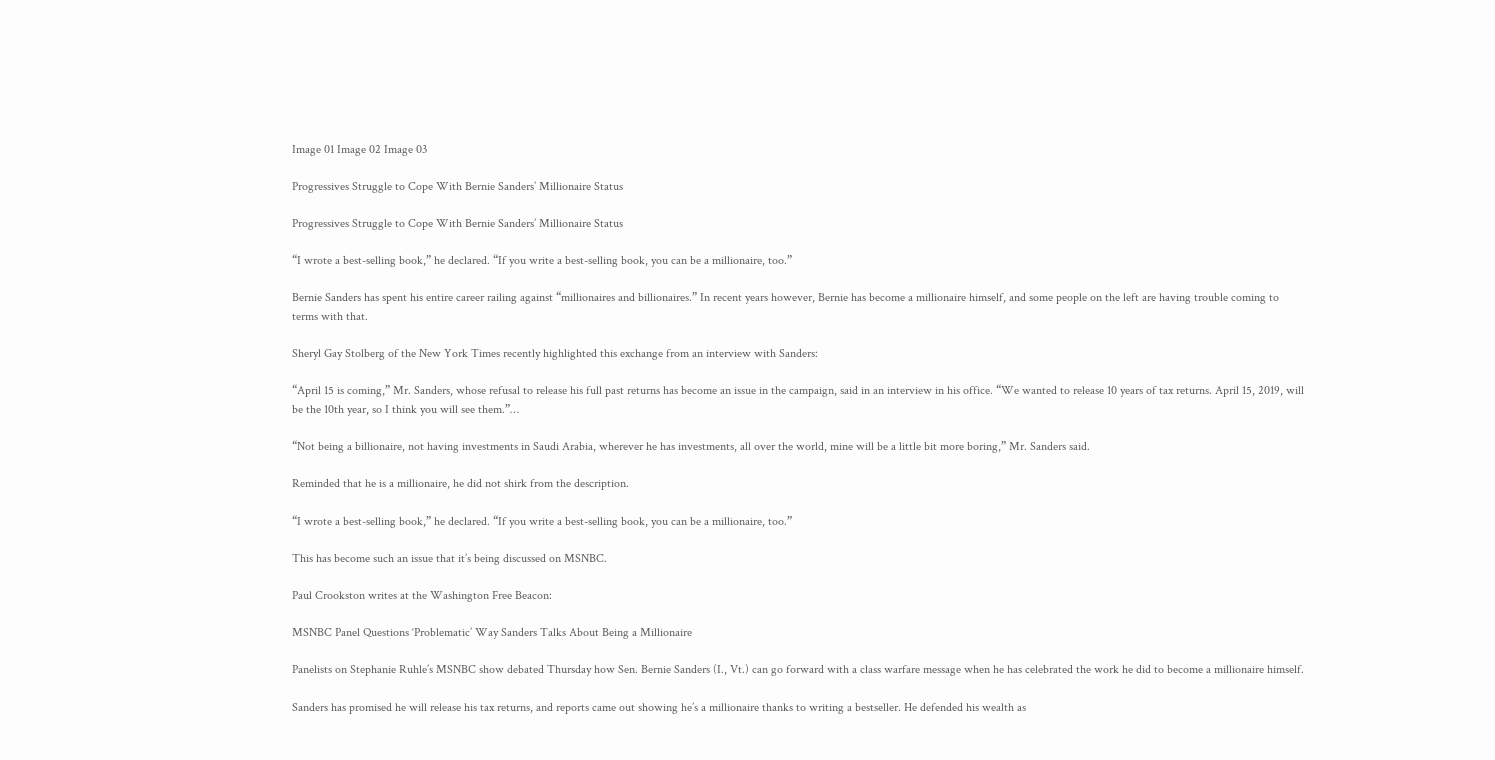Image 01 Image 02 Image 03

Progressives Struggle to Cope With Bernie Sanders’ Millionaire Status

Progressives Struggle to Cope With Bernie Sanders’ Millionaire Status

“I wrote a best-selling book,” he declared. “If you write a best-selling book, you can be a millionaire, too.”

Bernie Sanders has spent his entire career railing against “millionaires and billionaires.” In recent years however, Bernie has become a millionaire himself, and some people on the left are having trouble coming to terms with that.

Sheryl Gay Stolberg of the New York Times recently highlighted this exchange from an interview with Sanders:

“April 15 is coming,” Mr. Sanders, whose refusal to release his full past returns has become an issue in the campaign, said in an interview in his office. “We wanted to release 10 years of tax returns. April 15, 2019, will be the 10th year, so I think you will see them.”…

“Not being a billionaire, not having investments in Saudi Arabia, wherever he has investments, all over the world, mine will be a little bit more boring,” Mr. Sanders said.

Reminded that he is a millionaire, he did not shirk from the description.

“I wrote a best-selling book,” he declared. “If you write a best-selling book, you can be a millionaire, too.”

This has become such an issue that it’s being discussed on MSNBC.

Paul Crookston writes at the Washington Free Beacon:

MSNBC Panel Questions ‘Problematic’ Way Sanders Talks About Being a Millionaire

Panelists on Stephanie Ruhle’s MSNBC show debated Thursday how Sen. Bernie Sanders (I., Vt.) can go forward with a class warfare message when he has celebrated the work he did to become a millionaire himself.

Sanders has promised he will release his tax returns, and reports came out showing he’s a millionaire thanks to writing a bestseller. He defended his wealth as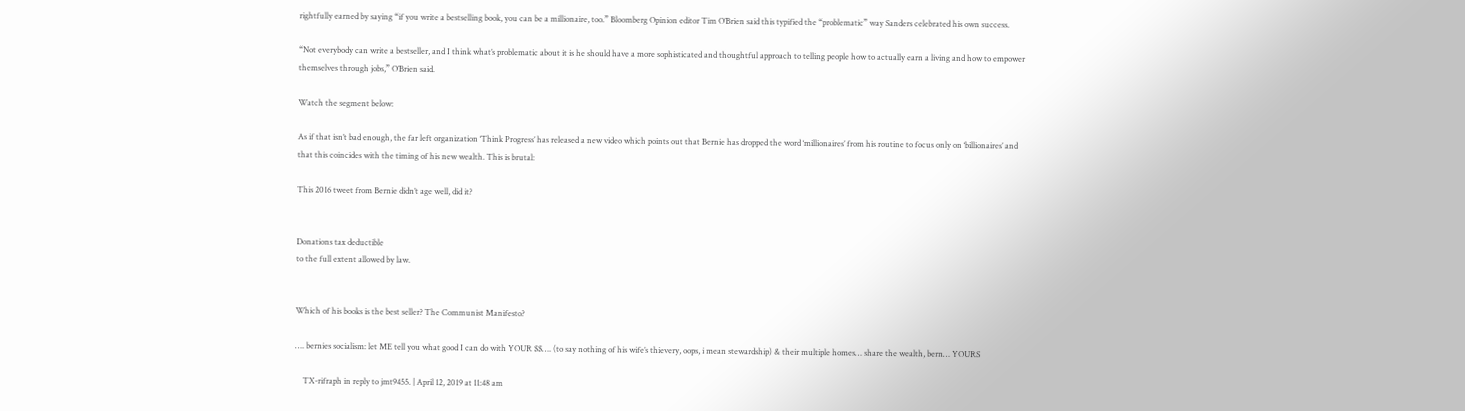rightfully earned by saying “if you write a bestselling book, you can be a millionaire, too.” Bloomberg Opinion editor Tim O’Brien said this typified the “problematic” way Sanders celebrated his own success.

“Not everybody can write a bestseller, and I think what’s problematic about it is he should have a more sophisticated and thoughtful approach to telling people how to actually earn a living and how to empower themselves through jobs,” O’Brien said.

Watch the segment below:

As if that isn’t bad enough, the far left organization ‘Think Progress’ has released a new video which points out that Bernie has dropped the word ‘millionaires’ from his routine to focus only on ‘billionaires’ and that this coincides with the timing of his new wealth. This is brutal:

This 2016 tweet from Bernie didn’t age well, did it?


Donations tax deductible
to the full extent allowed by law.


Which of his books is the best seller? The Communist Manifesto?

…. bernies socialism: let ME tell you what good I can do with YOUR $$…. (to say nothing of his wife’s thievery, oops, i mean stewardship) & their multiple homes… share the wealth, bern… YOURS

    TX-rifraph in reply to jmt9455. | April 12, 2019 at 11:48 am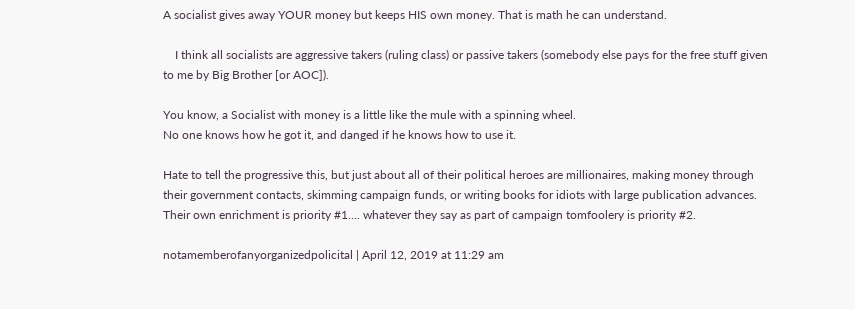A socialist gives away YOUR money but keeps HIS own money. That is math he can understand.

    I think all socialists are aggressive takers (ruling class) or passive takers (somebody else pays for the free stuff given to me by Big Brother [or AOC]).

You know, a Socialist with money is a little like the mule with a spinning wheel.
No one knows how he got it, and danged if he knows how to use it.

Hate to tell the progressive this, but just about all of their political heroes are millionaires, making money through their government contacts, skimming campaign funds, or writing books for idiots with large publication advances. Their own enrichment is priority #1…. whatever they say as part of campaign tomfoolery is priority #2.

notamemberofanyorganizedpolicital | April 12, 2019 at 11:29 am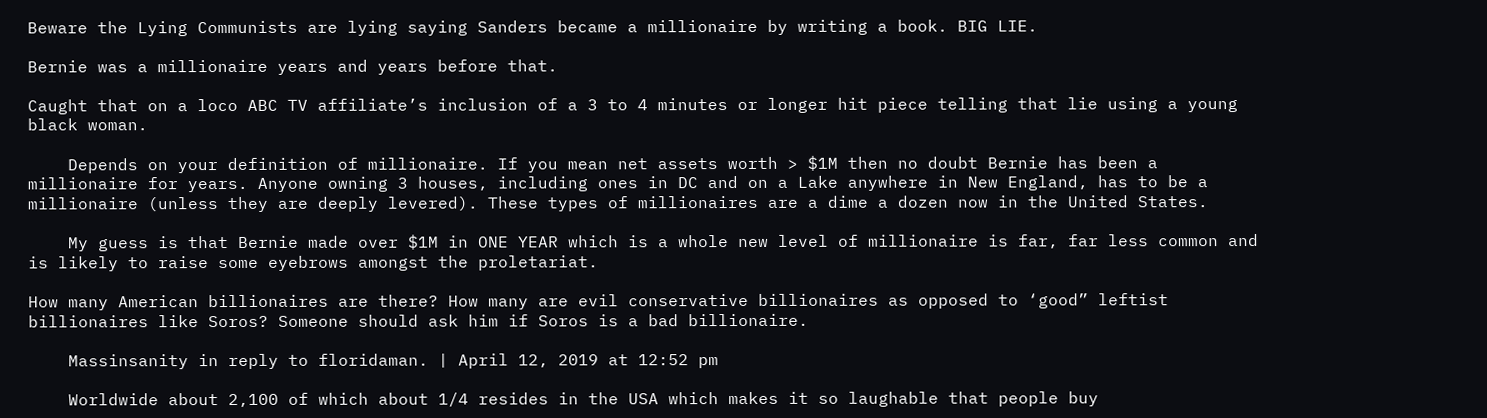Beware the Lying Communists are lying saying Sanders became a millionaire by writing a book. BIG LIE.

Bernie was a millionaire years and years before that.

Caught that on a loco ABC TV affiliate’s inclusion of a 3 to 4 minutes or longer hit piece telling that lie using a young black woman.

    Depends on your definition of millionaire. If you mean net assets worth > $1M then no doubt Bernie has been a millionaire for years. Anyone owning 3 houses, including ones in DC and on a Lake anywhere in New England, has to be a millionaire (unless they are deeply levered). These types of millionaires are a dime a dozen now in the United States.

    My guess is that Bernie made over $1M in ONE YEAR which is a whole new level of millionaire is far, far less common and is likely to raise some eyebrows amongst the proletariat.

How many American billionaires are there? How many are evil conservative billionaires as opposed to ‘good” leftist billionaires like Soros? Someone should ask him if Soros is a bad billionaire.

    Massinsanity in reply to floridaman. | April 12, 2019 at 12:52 pm

    Worldwide about 2,100 of which about 1/4 resides in the USA which makes it so laughable that people buy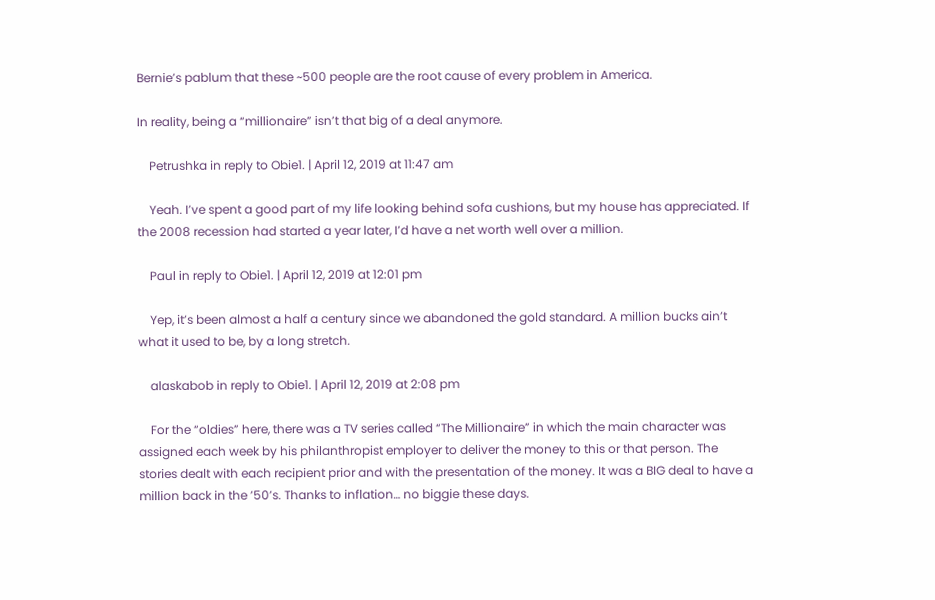Bernie’s pablum that these ~500 people are the root cause of every problem in America.

In reality, being a “millionaire” isn’t that big of a deal anymore.

    Petrushka in reply to Obie1. | April 12, 2019 at 11:47 am

    Yeah. I’ve spent a good part of my life looking behind sofa cushions, but my house has appreciated. If the 2008 recession had started a year later, I’d have a net worth well over a million.

    Paul in reply to Obie1. | April 12, 2019 at 12:01 pm

    Yep, it’s been almost a half a century since we abandoned the gold standard. A million bucks ain’t what it used to be, by a long stretch.

    alaskabob in reply to Obie1. | April 12, 2019 at 2:08 pm

    For the “oldies” here, there was a TV series called “The Millionaire” in which the main character was assigned each week by his philanthropist employer to deliver the money to this or that person. The stories dealt with each recipient prior and with the presentation of the money. It was a BIG deal to have a million back in the ’50’s. Thanks to inflation… no biggie these days.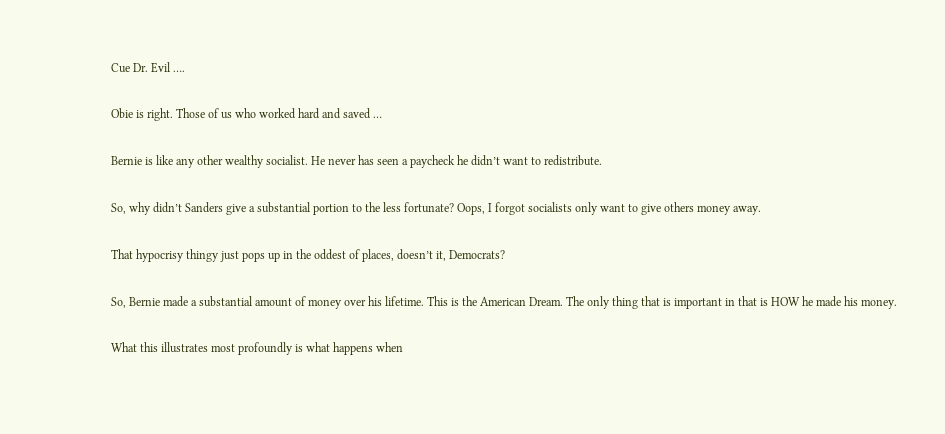Cue Dr. Evil ….

Obie is right. Those of us who worked hard and saved …

Bernie is like any other wealthy socialist. He never has seen a paycheck he didn’t want to redistribute.

So, why didn’t Sanders give a substantial portion to the less fortunate? Oops, I forgot socialists only want to give others money away.

That hypocrisy thingy just pops up in the oddest of places, doesn’t it, Democrats?

So, Bernie made a substantial amount of money over his lifetime. This is the American Dream. The only thing that is important in that is HOW he made his money.

What this illustrates most profoundly is what happens when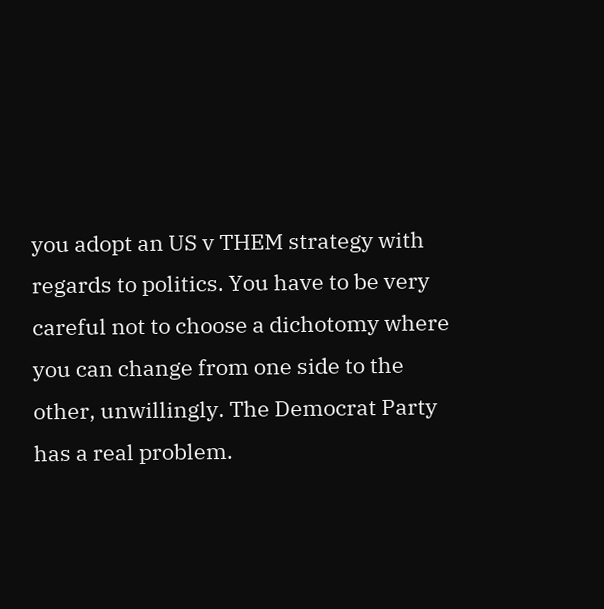you adopt an US v THEM strategy with regards to politics. You have to be very careful not to choose a dichotomy where you can change from one side to the other, unwillingly. The Democrat Party has a real problem.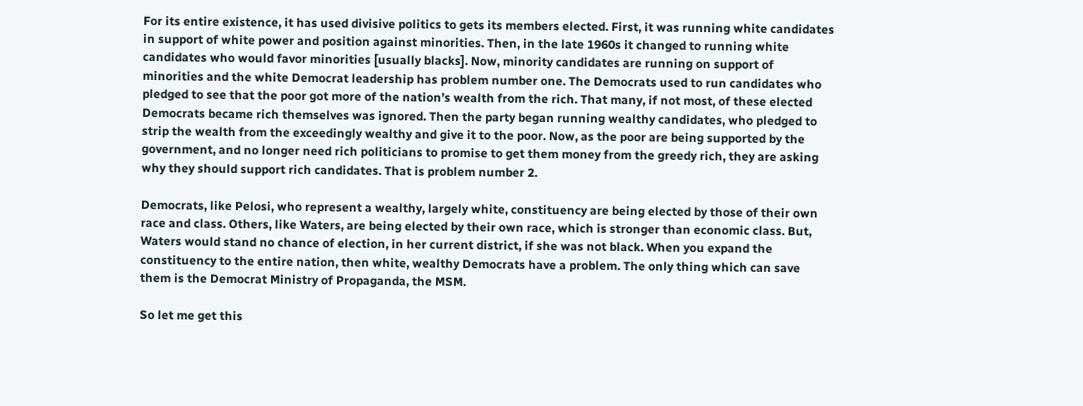For its entire existence, it has used divisive politics to gets its members elected. First, it was running white candidates in support of white power and position against minorities. Then, in the late 1960s it changed to running white candidates who would favor minorities [usually blacks]. Now, minority candidates are running on support of minorities and the white Democrat leadership has problem number one. The Democrats used to run candidates who pledged to see that the poor got more of the nation’s wealth from the rich. That many, if not most, of these elected Democrats became rich themselves was ignored. Then the party began running wealthy candidates, who pledged to strip the wealth from the exceedingly wealthy and give it to the poor. Now, as the poor are being supported by the government, and no longer need rich politicians to promise to get them money from the greedy rich, they are asking why they should support rich candidates. That is problem number 2.

Democrats, like Pelosi, who represent a wealthy, largely white, constituency are being elected by those of their own race and class. Others, like Waters, are being elected by their own race, which is stronger than economic class. But, Waters would stand no chance of election, in her current district, if she was not black. When you expand the constituency to the entire nation, then white, wealthy Democrats have a problem. The only thing which can save them is the Democrat Ministry of Propaganda, the MSM.

So let me get this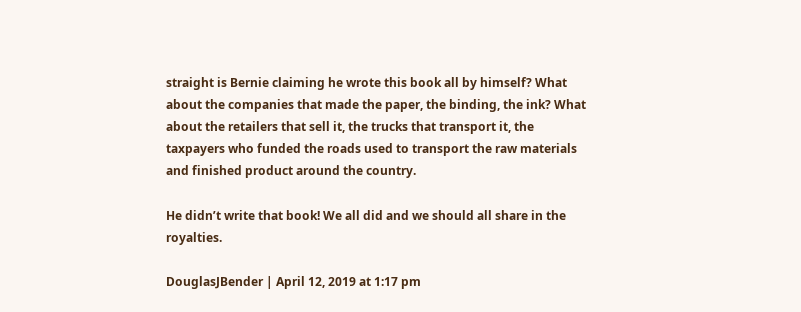straight is Bernie claiming he wrote this book all by himself? What about the companies that made the paper, the binding, the ink? What about the retailers that sell it, the trucks that transport it, the taxpayers who funded the roads used to transport the raw materials and finished product around the country.

He didn’t write that book! We all did and we should all share in the royalties.

DouglasJBender | April 12, 2019 at 1:17 pm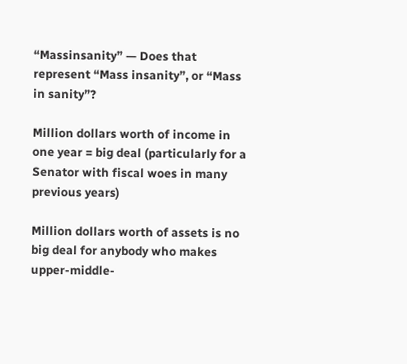“Massinsanity” — Does that represent “Mass insanity”, or “Mass in sanity”?

Million dollars worth of income in one year = big deal (particularly for a Senator with fiscal woes in many previous years)

Million dollars worth of assets is no big deal for anybody who makes upper-middle-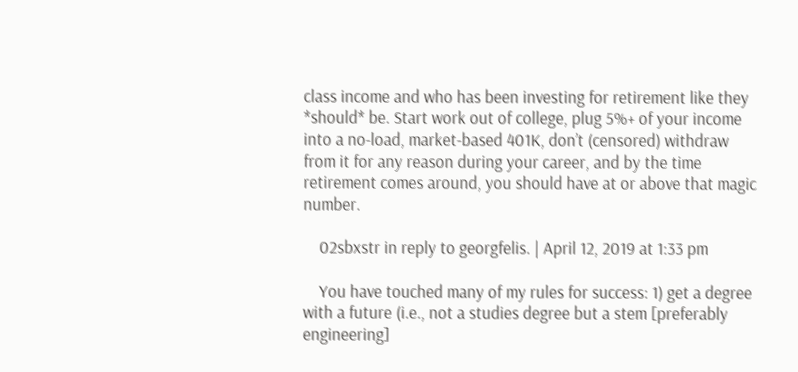class income and who has been investing for retirement like they *should* be. Start work out of college, plug 5%+ of your income into a no-load, market-based 401K, don’t (censored) withdraw from it for any reason during your career, and by the time retirement comes around, you should have at or above that magic number.

    02sbxstr in reply to georgfelis. | April 12, 2019 at 1:33 pm

    You have touched many of my rules for success: 1) get a degree with a future (i.e., not a studies degree but a stem [preferably engineering]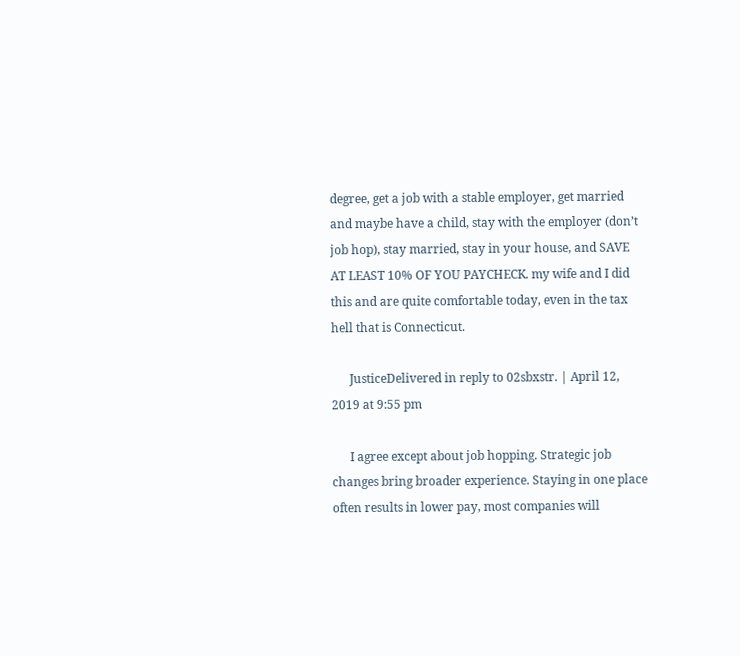degree, get a job with a stable employer, get married and maybe have a child, stay with the employer (don’t job hop), stay married, stay in your house, and SAVE AT LEAST 10% OF YOU PAYCHECK. my wife and I did this and are quite comfortable today, even in the tax hell that is Connecticut.

      JusticeDelivered in reply to 02sbxstr. | April 12, 2019 at 9:55 pm

      I agree except about job hopping. Strategic job changes bring broader experience. Staying in one place often results in lower pay, most companies will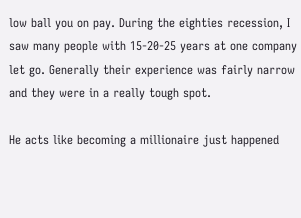low ball you on pay. During the eighties recession, I saw many people with 15-20-25 years at one company let go. Generally their experience was fairly narrow and they were in a really tough spot.

He acts like becoming a millionaire just happened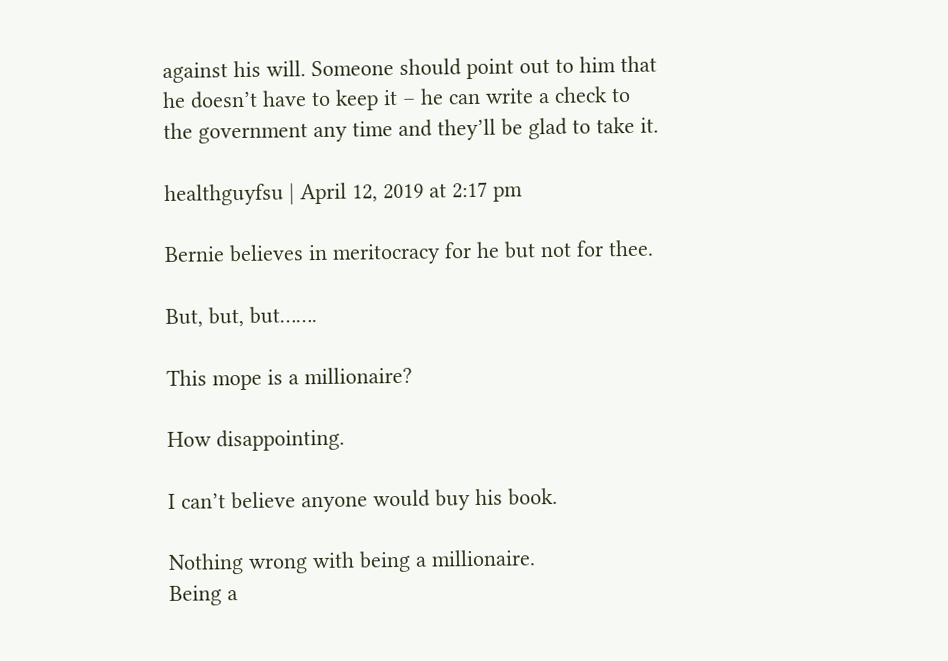against his will. Someone should point out to him that he doesn’t have to keep it – he can write a check to the government any time and they’ll be glad to take it.

healthguyfsu | April 12, 2019 at 2:17 pm

Bernie believes in meritocracy for he but not for thee.

But, but, but…….

This mope is a millionaire?

How disappointing.

I can’t believe anyone would buy his book.

Nothing wrong with being a millionaire.
Being a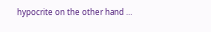hypocrite on the other hand …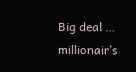Big deal … millionair’s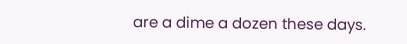are a dime a dozen these days.